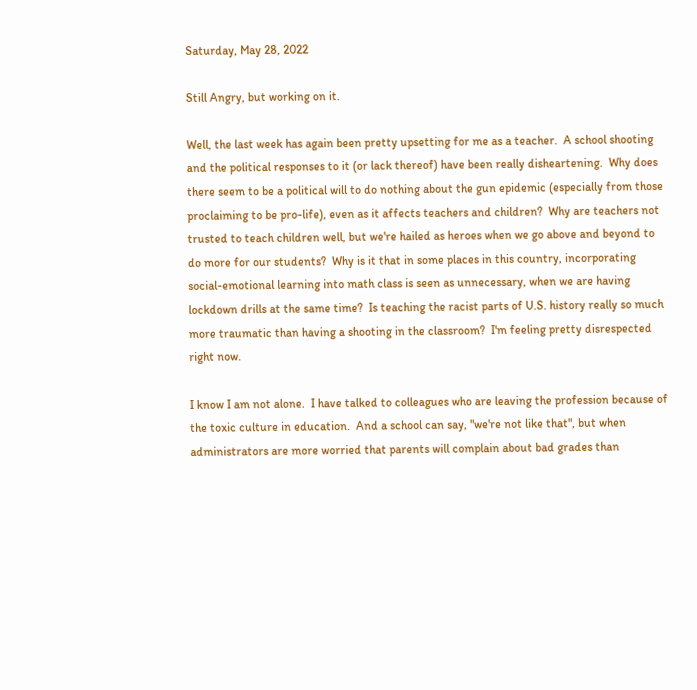Saturday, May 28, 2022

Still Angry, but working on it.

Well, the last week has again been pretty upsetting for me as a teacher.  A school shooting and the political responses to it (or lack thereof) have been really disheartening.  Why does there seem to be a political will to do nothing about the gun epidemic (especially from those proclaiming to be pro-life), even as it affects teachers and children?  Why are teachers not trusted to teach children well, but we're hailed as heroes when we go above and beyond to do more for our students?  Why is it that in some places in this country, incorporating social-emotional learning into math class is seen as unnecessary, when we are having lockdown drills at the same time?  Is teaching the racist parts of U.S. history really so much more traumatic than having a shooting in the classroom?  I'm feeling pretty disrespected right now.

I know I am not alone.  I have talked to colleagues who are leaving the profession because of the toxic culture in education.  And a school can say, "we're not like that", but when administrators are more worried that parents will complain about bad grades than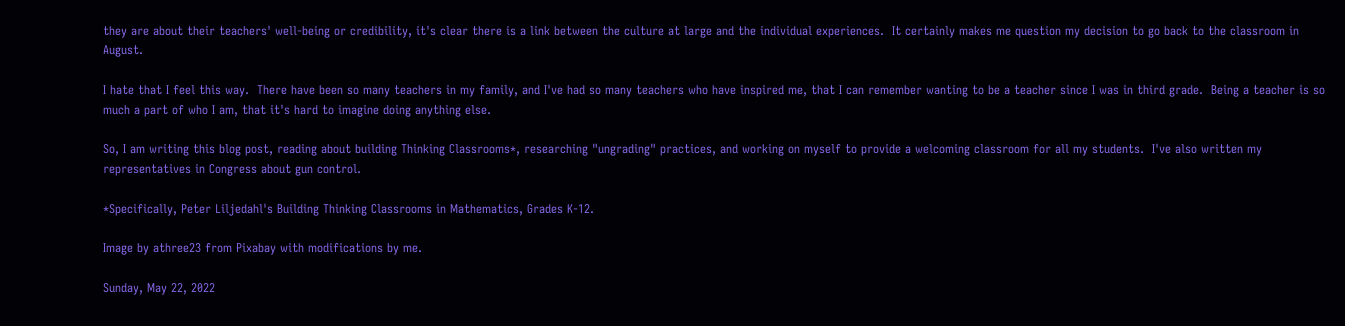they are about their teachers' well-being or credibility, it's clear there is a link between the culture at large and the individual experiences.  It certainly makes me question my decision to go back to the classroom in August.

I hate that I feel this way.  There have been so many teachers in my family, and I've had so many teachers who have inspired me, that I can remember wanting to be a teacher since I was in third grade.  Being a teacher is so much a part of who I am, that it's hard to imagine doing anything else.

So, I am writing this blog post, reading about building Thinking Classrooms*, researching "ungrading" practices, and working on myself to provide a welcoming classroom for all my students.  I've also written my representatives in Congress about gun control.

*Specifically, Peter Liljedahl's Building Thinking Classrooms in Mathematics, Grades K-12.

Image by athree23 from Pixabay with modifications by me.

Sunday, May 22, 2022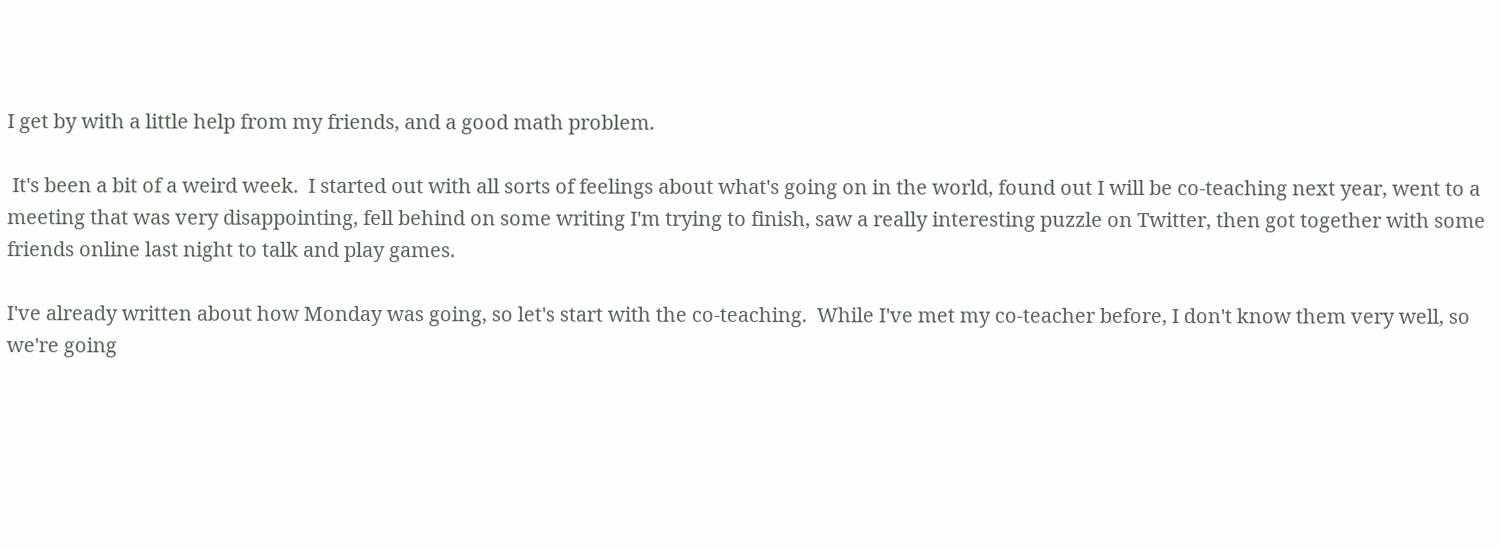I get by with a little help from my friends, and a good math problem.

 It's been a bit of a weird week.  I started out with all sorts of feelings about what's going on in the world, found out I will be co-teaching next year, went to a meeting that was very disappointing, fell behind on some writing I'm trying to finish, saw a really interesting puzzle on Twitter, then got together with some friends online last night to talk and play games.

I've already written about how Monday was going, so let's start with the co-teaching.  While I've met my co-teacher before, I don't know them very well, so we're going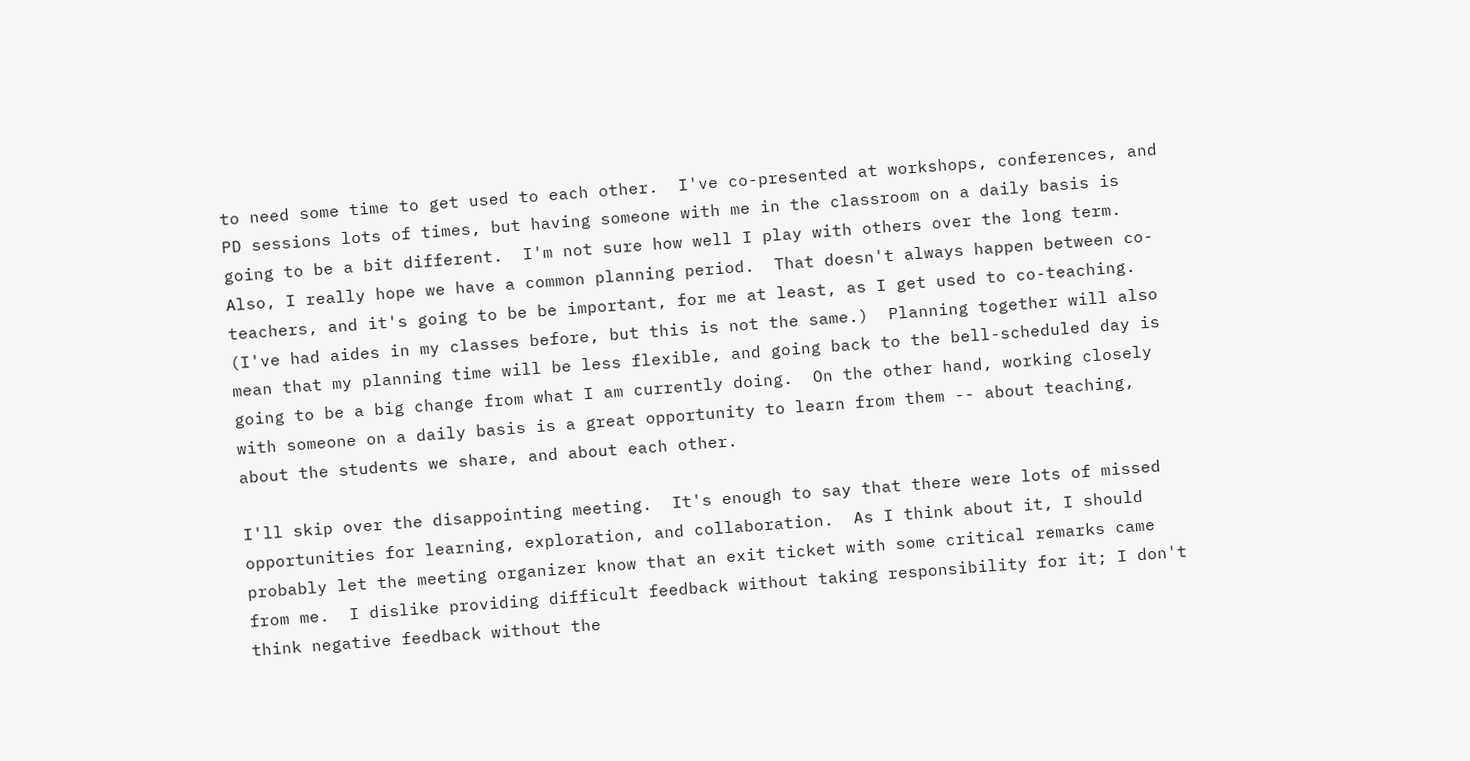to need some time to get used to each other.  I've co-presented at workshops, conferences, and PD sessions lots of times, but having someone with me in the classroom on a daily basis is going to be a bit different.  I'm not sure how well I play with others over the long term.  Also, I really hope we have a common planning period.  That doesn't always happen between co-teachers, and it's going to be be important, for me at least, as I get used to co-teaching.  (I've had aides in my classes before, but this is not the same.)  Planning together will also mean that my planning time will be less flexible, and going back to the bell-scheduled day is going to be a big change from what I am currently doing.  On the other hand, working closely with someone on a daily basis is a great opportunity to learn from them -- about teaching, about the students we share, and about each other.

I'll skip over the disappointing meeting.  It's enough to say that there were lots of missed opportunities for learning, exploration, and collaboration.  As I think about it, I should probably let the meeting organizer know that an exit ticket with some critical remarks came from me.  I dislike providing difficult feedback without taking responsibility for it; I don't think negative feedback without the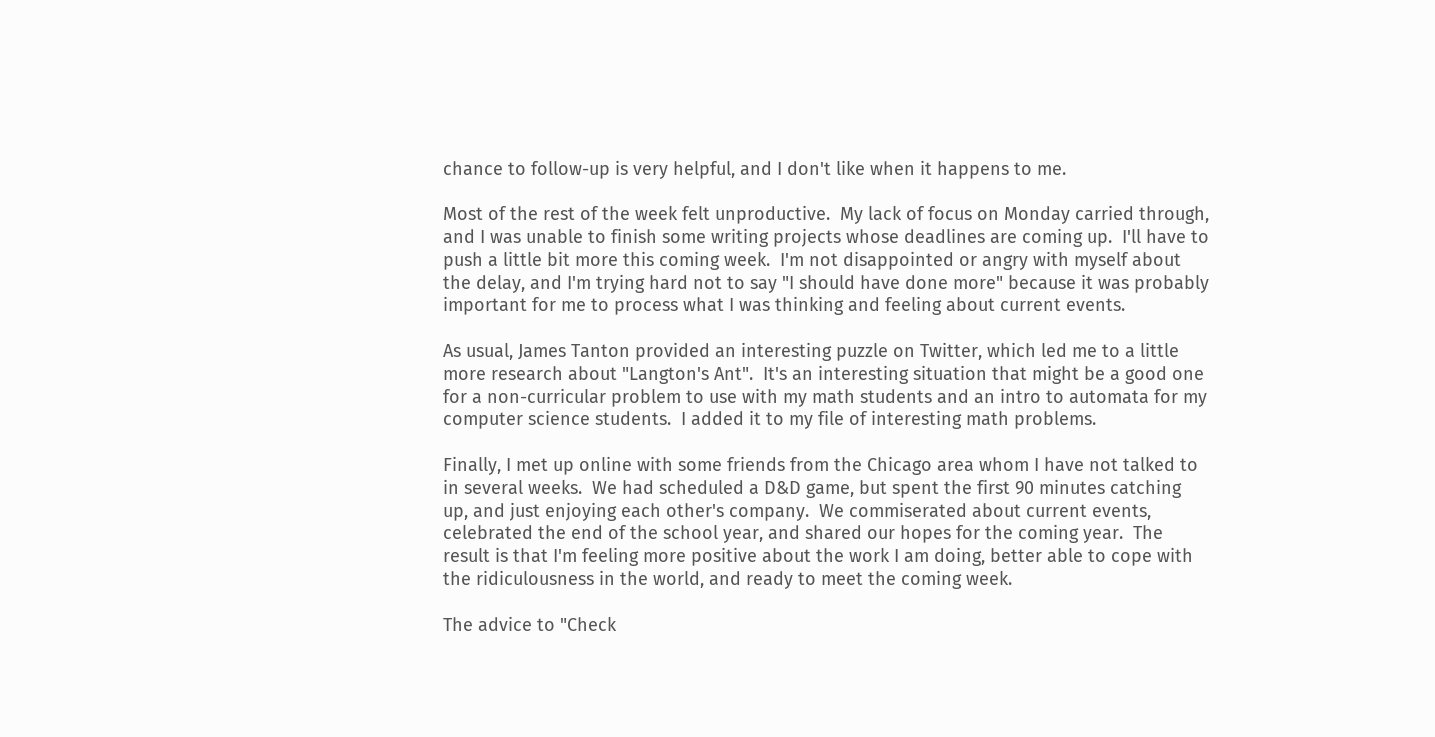chance to follow-up is very helpful, and I don't like when it happens to me.

Most of the rest of the week felt unproductive.  My lack of focus on Monday carried through, and I was unable to finish some writing projects whose deadlines are coming up.  I'll have to push a little bit more this coming week.  I'm not disappointed or angry with myself about the delay, and I'm trying hard not to say "I should have done more" because it was probably important for me to process what I was thinking and feeling about current events.

As usual, James Tanton provided an interesting puzzle on Twitter, which led me to a little more research about "Langton's Ant".  It's an interesting situation that might be a good one for a non-curricular problem to use with my math students and an intro to automata for my computer science students.  I added it to my file of interesting math problems.

Finally, I met up online with some friends from the Chicago area whom I have not talked to in several weeks.  We had scheduled a D&D game, but spent the first 90 minutes catching up, and just enjoying each other's company.  We commiserated about current events, celebrated the end of the school year, and shared our hopes for the coming year.  The result is that I'm feeling more positive about the work I am doing, better able to cope with the ridiculousness in the world, and ready to meet the coming week.

The advice to "Check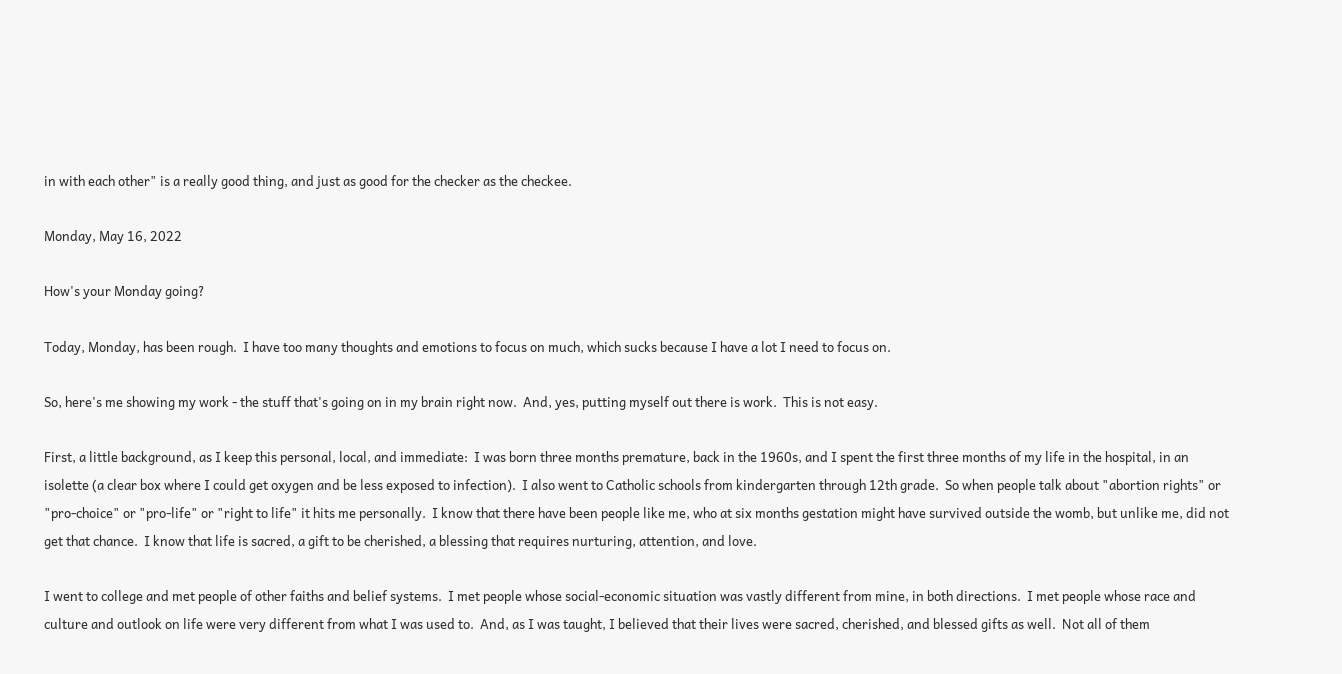in with each other" is a really good thing, and just as good for the checker as the checkee.

Monday, May 16, 2022

How's your Monday going?

Today, Monday, has been rough.  I have too many thoughts and emotions to focus on much, which sucks because I have a lot I need to focus on.

So, here's me showing my work - the stuff that's going on in my brain right now.  And, yes, putting myself out there is work.  This is not easy.

First, a little background, as I keep this personal, local, and immediate:  I was born three months premature, back in the 1960s, and I spent the first three months of my life in the hospital, in an isolette (a clear box where I could get oxygen and be less exposed to infection).  I also went to Catholic schools from kindergarten through 12th grade.  So when people talk about "abortion rights" or "pro-choice" or "pro-life" or "right to life" it hits me personally.  I know that there have been people like me, who at six months gestation might have survived outside the womb, but unlike me, did not get that chance.  I know that life is sacred, a gift to be cherished, a blessing that requires nurturing, attention, and love.

I went to college and met people of other faiths and belief systems.  I met people whose social-economic situation was vastly different from mine, in both directions.  I met people whose race and culture and outlook on life were very different from what I was used to.  And, as I was taught, I believed that their lives were sacred, cherished, and blessed gifts as well.  Not all of them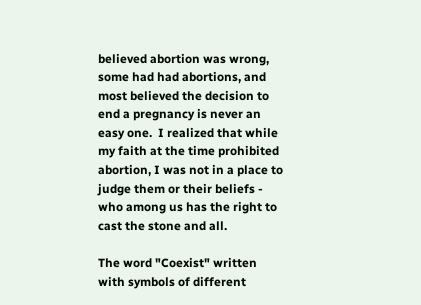believed abortion was wrong, some had had abortions, and most believed the decision to end a pregnancy is never an easy one.  I realized that while my faith at the time prohibited abortion, I was not in a place to judge them or their beliefs - who among us has the right to cast the stone and all.

The word "Coexist" written with symbols of different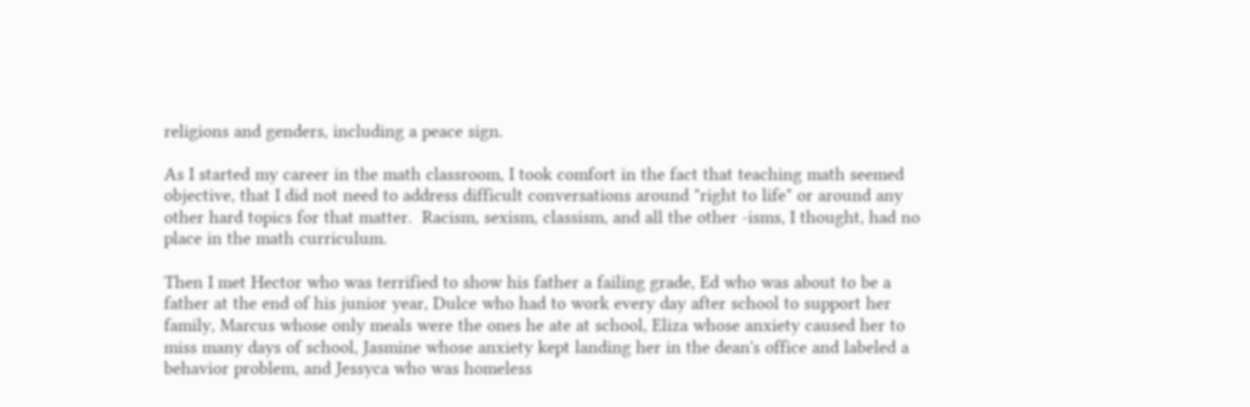religions and genders, including a peace sign.

As I started my career in the math classroom, I took comfort in the fact that teaching math seemed objective, that I did not need to address difficult conversations around "right to life" or around any other hard topics for that matter.  Racism, sexism, classism, and all the other -isms, I thought, had no place in the math curriculum.

Then I met Hector who was terrified to show his father a failing grade, Ed who was about to be a father at the end of his junior year, Dulce who had to work every day after school to support her family, Marcus whose only meals were the ones he ate at school, Eliza whose anxiety caused her to miss many days of school, Jasmine whose anxiety kept landing her in the dean's office and labeled a behavior problem, and Jessyca who was homeless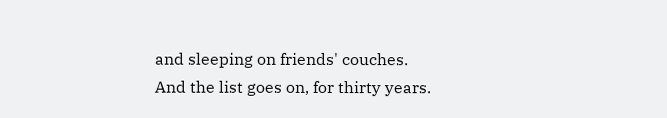and sleeping on friends' couches.  And the list goes on, for thirty years.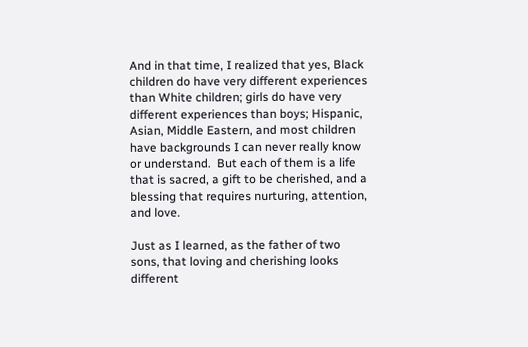And in that time, I realized that yes, Black children do have very different experiences than White children; girls do have very different experiences than boys; Hispanic, Asian, Middle Eastern, and most children have backgrounds I can never really know or understand.  But each of them is a life that is sacred, a gift to be cherished, and a blessing that requires nurturing, attention, and love.

Just as I learned, as the father of two sons, that loving and cherishing looks different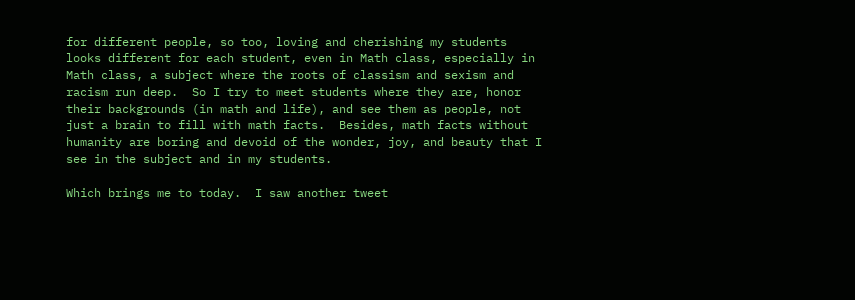for different people, so too, loving and cherishing my students looks different for each student, even in Math class, especially in Math class, a subject where the roots of classism and sexism and racism run deep.  So I try to meet students where they are, honor their backgrounds (in math and life), and see them as people, not just a brain to fill with math facts.  Besides, math facts without humanity are boring and devoid of the wonder, joy, and beauty that I see in the subject and in my students.

Which brings me to today.  I saw another tweet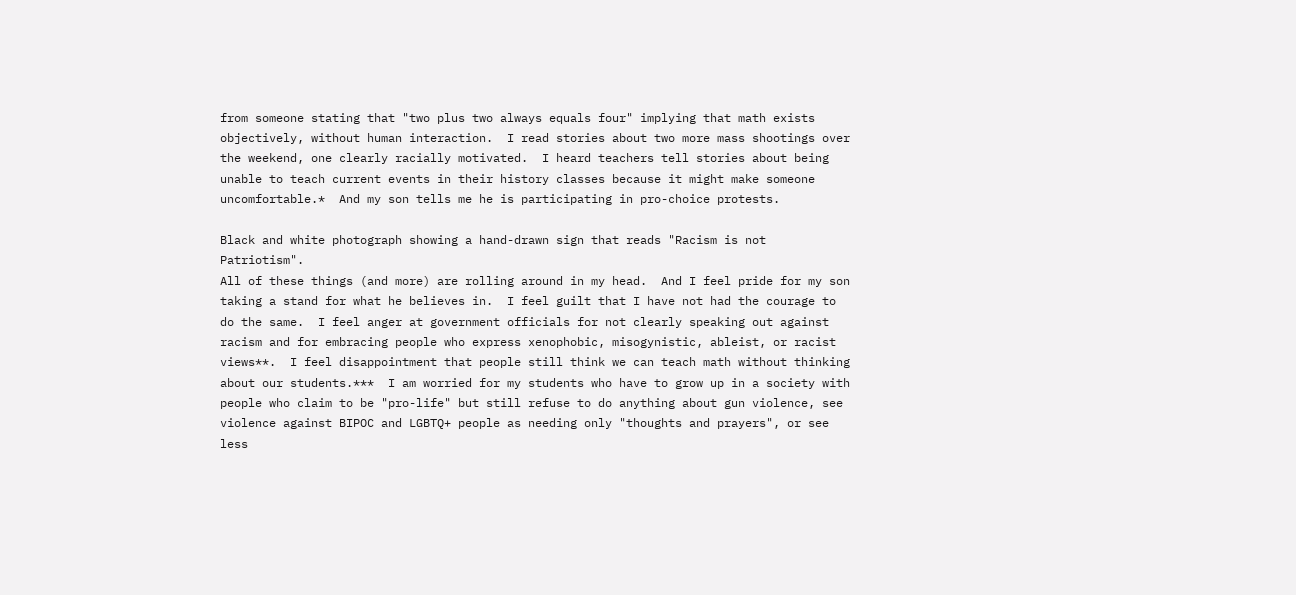from someone stating that "two plus two always equals four" implying that math exists objectively, without human interaction.  I read stories about two more mass shootings over the weekend, one clearly racially motivated.  I heard teachers tell stories about being unable to teach current events in their history classes because it might make someone uncomfortable.*  And my son tells me he is participating in pro-choice protests.

Black and white photograph showing a hand-drawn sign that reads "Racism is not Patriotism".
All of these things (and more) are rolling around in my head.  And I feel pride for my son taking a stand for what he believes in.  I feel guilt that I have not had the courage to do the same.  I feel anger at government officials for not clearly speaking out against racism and for embracing people who express xenophobic, misogynistic, ableist, or racist views**.  I feel disappointment that people still think we can teach math without thinking about our students.***  I am worried for my students who have to grow up in a society with people who claim to be "pro-life" but still refuse to do anything about gun violence, see violence against BIPOC and LGBTQ+ people as needing only "thoughts and prayers", or see less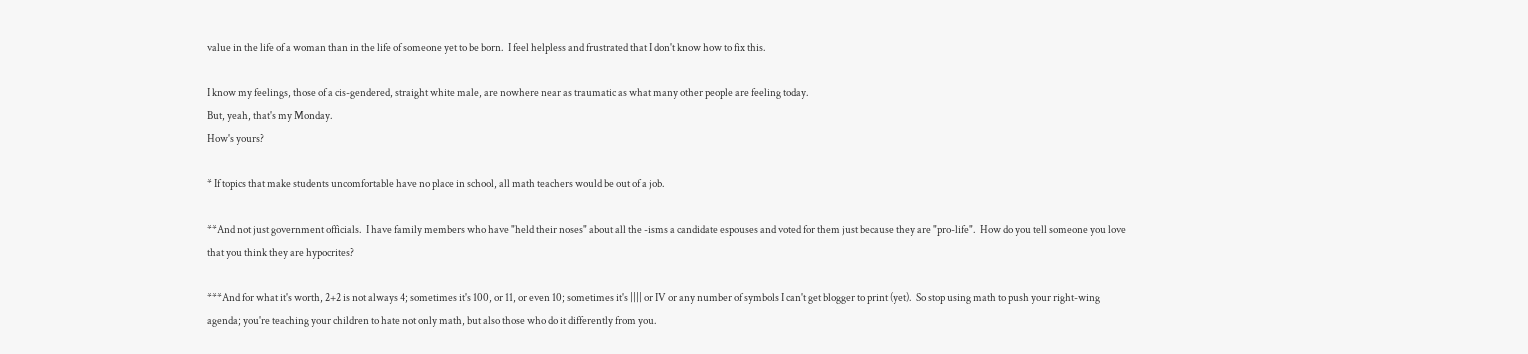value in the life of a woman than in the life of someone yet to be born.  I feel helpless and frustrated that I don't know how to fix this.

I know my feelings, those of a cis-gendered, straight white male, are nowhere near as traumatic as what many other people are feeling today.
But, yeah, that's my Monday.
How's yours?

* If topics that make students uncomfortable have no place in school, all math teachers would be out of a job.

**And not just government officials.  I have family members who have "held their noses" about all the -isms a candidate espouses and voted for them just because they are "pro-life".  How do you tell someone you love that you think they are hypocrites?

***And for what it's worth, 2+2 is not always 4; sometimes it's 100, or 11, or even 10; sometimes it's |||| or IV or any number of symbols I can't get blogger to print (yet).  So stop using math to push your right-wing agenda; you're teaching your children to hate not only math, but also those who do it differently from you.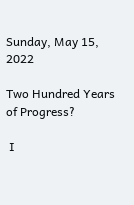Sunday, May 15, 2022

Two Hundred Years of Progress?

 I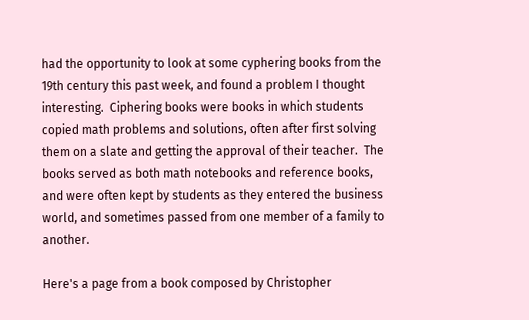had the opportunity to look at some cyphering books from the 19th century this past week, and found a problem I thought interesting.  Ciphering books were books in which students copied math problems and solutions, often after first solving them on a slate and getting the approval of their teacher.  The books served as both math notebooks and reference books, and were often kept by students as they entered the business world, and sometimes passed from one member of a family to another.

Here's a page from a book composed by Christopher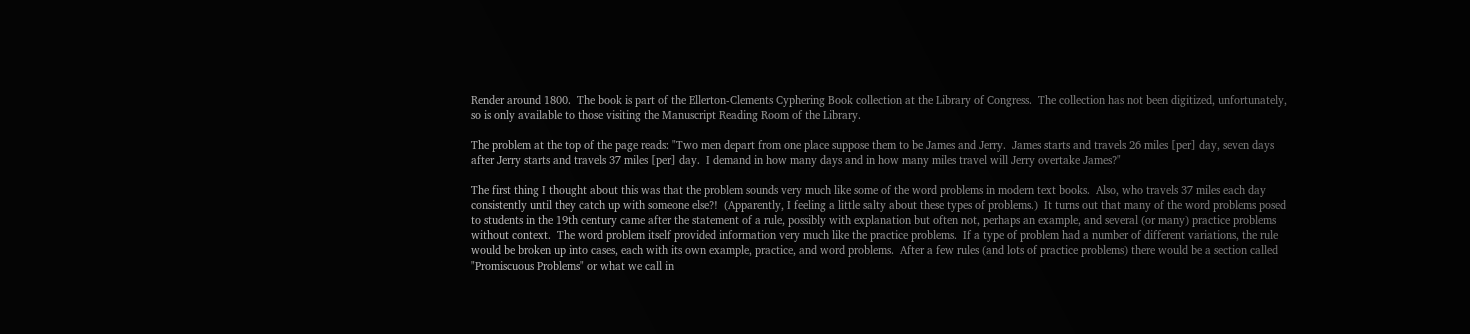Render around 1800.  The book is part of the Ellerton-Clements Cyphering Book collection at the Library of Congress.  The collection has not been digitized, unfortunately, so is only available to those visiting the Manuscript Reading Room of the Library.

The problem at the top of the page reads: "Two men depart from one place suppose them to be James and Jerry.  James starts and travels 26 miles [per] day, seven days after Jerry starts and travels 37 miles [per] day.  I demand in how many days and in how many miles travel will Jerry overtake James?"

The first thing I thought about this was that the problem sounds very much like some of the word problems in modern text books.  Also, who travels 37 miles each day consistently until they catch up with someone else?!  (Apparently, I feeling a little salty about these types of problems.)  It turns out that many of the word problems posed to students in the 19th century came after the statement of a rule, possibly with explanation but often not, perhaps an example, and several (or many) practice problems without context.  The word problem itself provided information very much like the practice problems.  If a type of problem had a number of different variations, the rule would be broken up into cases, each with its own example, practice, and word problems.  After a few rules (and lots of practice problems) there would be a section called "Promiscuous Problems" or what we call in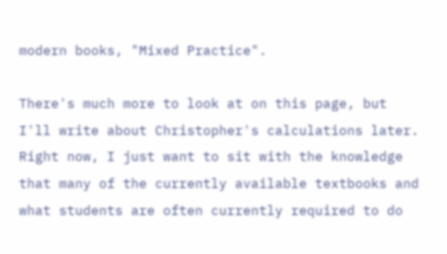modern books, "Mixed Practice".

There's much more to look at on this page, but I'll write about Christopher's calculations later.  Right now, I just want to sit with the knowledge that many of the currently available textbooks and what students are often currently required to do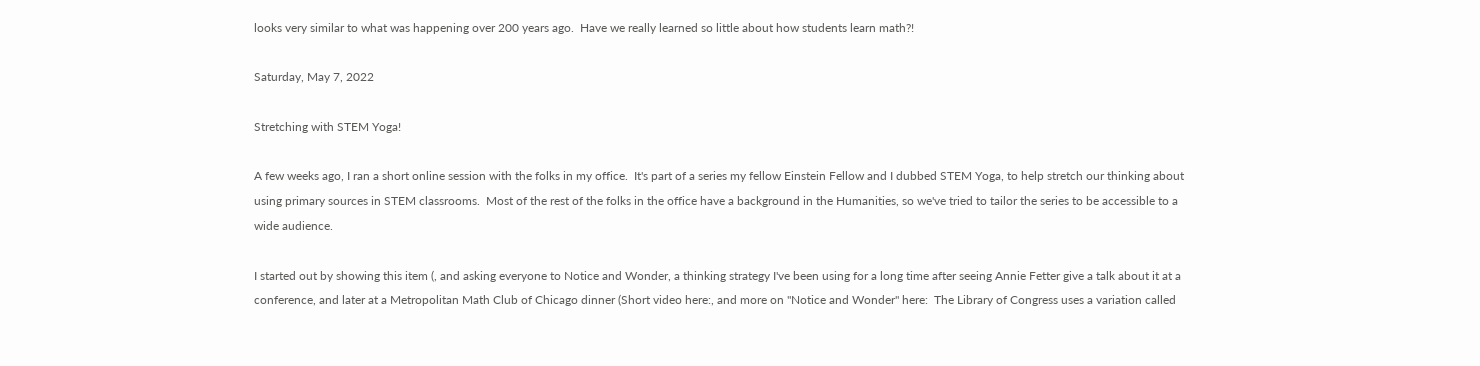looks very similar to what was happening over 200 years ago.  Have we really learned so little about how students learn math?!

Saturday, May 7, 2022

Stretching with STEM Yoga!

A few weeks ago, I ran a short online session with the folks in my office.  It's part of a series my fellow Einstein Fellow and I dubbed STEM Yoga, to help stretch our thinking about using primary sources in STEM classrooms.  Most of the rest of the folks in the office have a background in the Humanities, so we've tried to tailor the series to be accessible to a wide audience.

I started out by showing this item (, and asking everyone to Notice and Wonder, a thinking strategy I've been using for a long time after seeing Annie Fetter give a talk about it at a conference, and later at a Metropolitan Math Club of Chicago dinner (Short video here:, and more on "Notice and Wonder" here:  The Library of Congress uses a variation called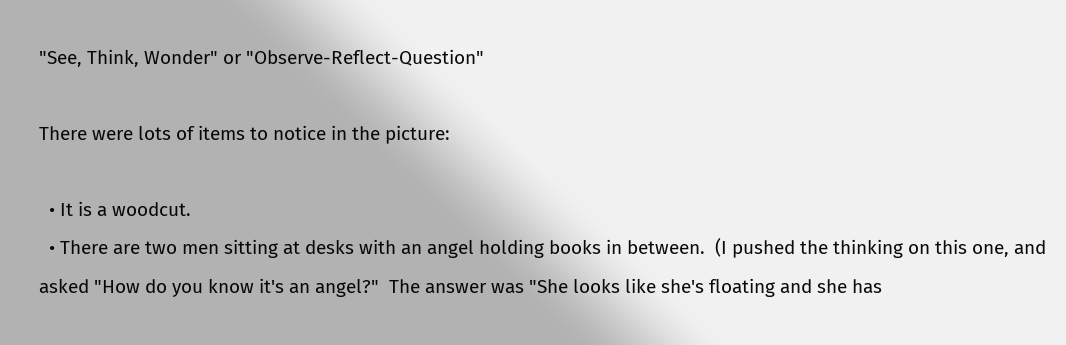"See, Think, Wonder" or "Observe-Reflect-Question"

There were lots of items to notice in the picture:

  • It is a woodcut.
  • There are two men sitting at desks with an angel holding books in between.  (I pushed the thinking on this one, and asked "How do you know it's an angel?"  The answer was "She looks like she's floating and she has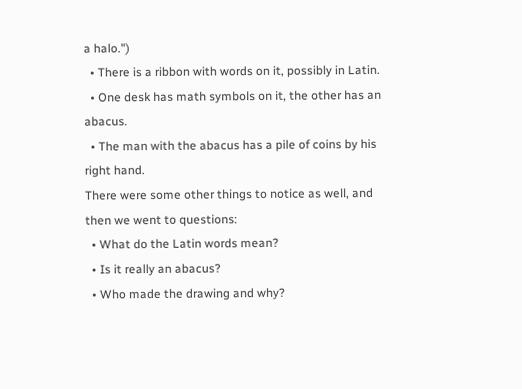a halo.")
  • There is a ribbon with words on it, possibly in Latin.
  • One desk has math symbols on it, the other has an abacus.
  • The man with the abacus has a pile of coins by his right hand.
There were some other things to notice as well, and then we went to questions:
  • What do the Latin words mean?
  • Is it really an abacus?
  • Who made the drawing and why?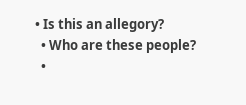• Is this an allegory?
  • Who are these people?
  •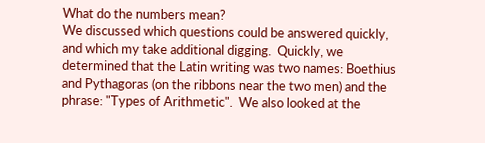What do the numbers mean?
We discussed which questions could be answered quickly, and which my take additional digging.  Quickly, we determined that the Latin writing was two names: Boethius and Pythagoras (on the ribbons near the two men) and the phrase: "Types of Arithmetic".  We also looked at the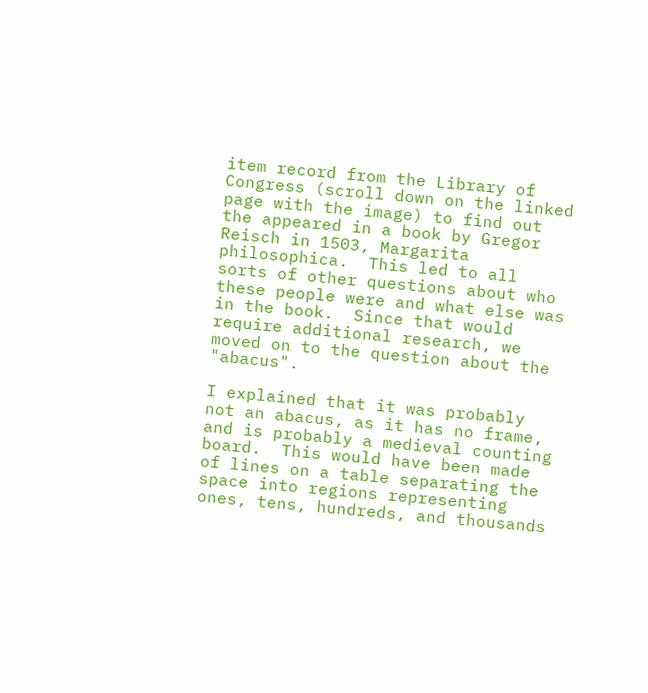item record from the Library of Congress (scroll down on the linked page with the image) to find out the appeared in a book by Gregor Reisch in 1503, Margarita philosophica.  This led to all sorts of other questions about who these people were and what else was in the book.  Since that would require additional research, we moved on to the question about the "abacus".

I explained that it was probably not an abacus, as it has no frame, and is probably a medieval counting board.  This would have been made of lines on a table separating the space into regions representing ones, tens, hundreds, and thousands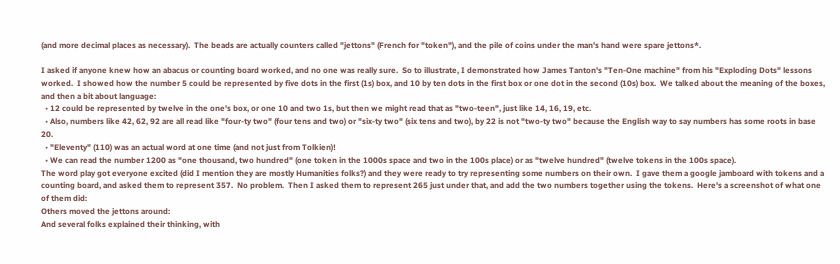(and more decimal places as necessary).  The beads are actually counters called "jettons" (French for "token"), and the pile of coins under the man's hand were spare jettons*.

I asked if anyone knew how an abacus or counting board worked, and no one was really sure.  So to illustrate, I demonstrated how James Tanton's "Ten-One machine" from his "Exploding Dots" lessons worked.  I showed how the number 5 could be represented by five dots in the first (1s) box, and 10 by ten dots in the first box or one dot in the second (10s) box.  We talked about the meaning of the boxes, and then a bit about language:
  • 12 could be represented by twelve in the one's box, or one 10 and two 1s, but then we might read that as "two-teen", just like 14, 16, 19, etc.
  • Also, numbers like 42, 62, 92 are all read like "four-ty two" (four tens and two) or "six-ty two" (six tens and two), by 22 is not "two-ty two" because the English way to say numbers has some roots in base 20.
  • "Eleventy" (110) was an actual word at one time (and not just from Tolkien)!
  • We can read the number 1200 as "one thousand, two hundred" (one token in the 1000s space and two in the 100s place) or as "twelve hundred" (twelve tokens in the 100s space).
The word play got everyone excited (did I mention they are mostly Humanities folks?) and they were ready to try representing some numbers on their own.  I gave them a google jamboard with tokens and a counting board, and asked them to represent 357.  No problem.  Then I asked them to represent 265 just under that, and add the two numbers together using the tokens.  Here's a screenshot of what one of them did:
Others moved the jettons around:
And several folks explained their thinking, with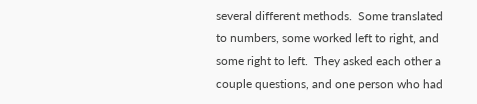several different methods.  Some translated to numbers, some worked left to right, and some right to left.  They asked each other a couple questions, and one person who had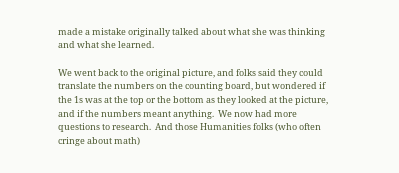made a mistake originally talked about what she was thinking and what she learned.

We went back to the original picture, and folks said they could translate the numbers on the counting board, but wondered if the 1s was at the top or the bottom as they looked at the picture, and if the numbers meant anything.  We now had more questions to research.  And those Humanities folks (who often cringe about math)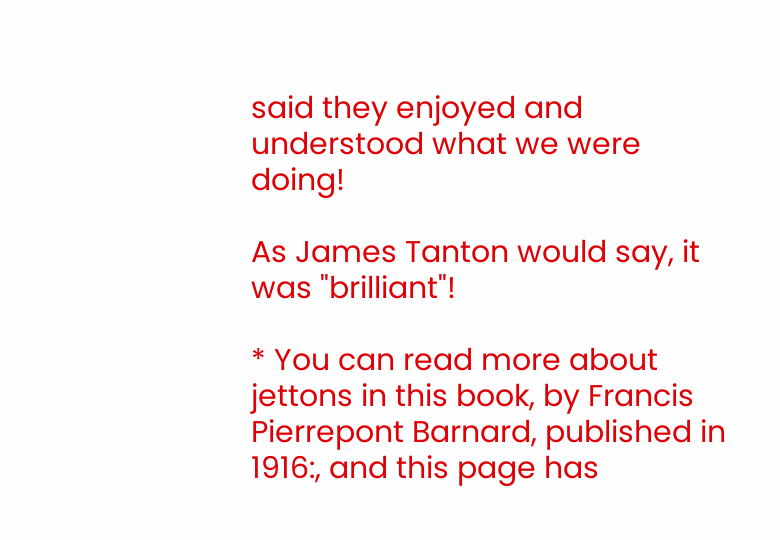said they enjoyed and understood what we were doing!

As James Tanton would say, it was "brilliant"!

* You can read more about jettons in this book, by Francis Pierrepont Barnard, published in 1916:, and this page has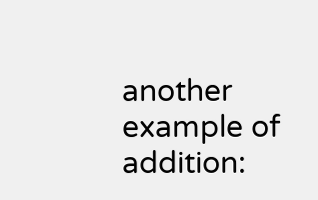another example of addition: